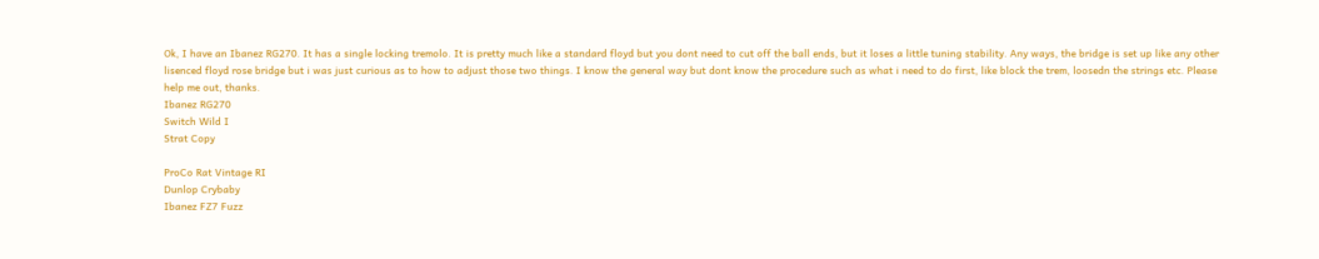Ok, I have an Ibanez RG270. It has a single locking tremolo. It is pretty much like a standard floyd but you dont need to cut off the ball ends, but it loses a little tuning stability. Any ways, the bridge is set up like any other lisenced floyd rose bridge but i was just curious as to how to adjust those two things. I know the general way but dont know the procedure such as what i need to do first, like block the trem, loosedn the strings etc. Please help me out, thanks.
Ibanez RG270
Switch Wild I
Strat Copy

ProCo Rat Vintage RI
Dunlop Crybaby
Ibanez FZ7 Fuzz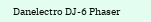Danelectro DJ-6 Phaser